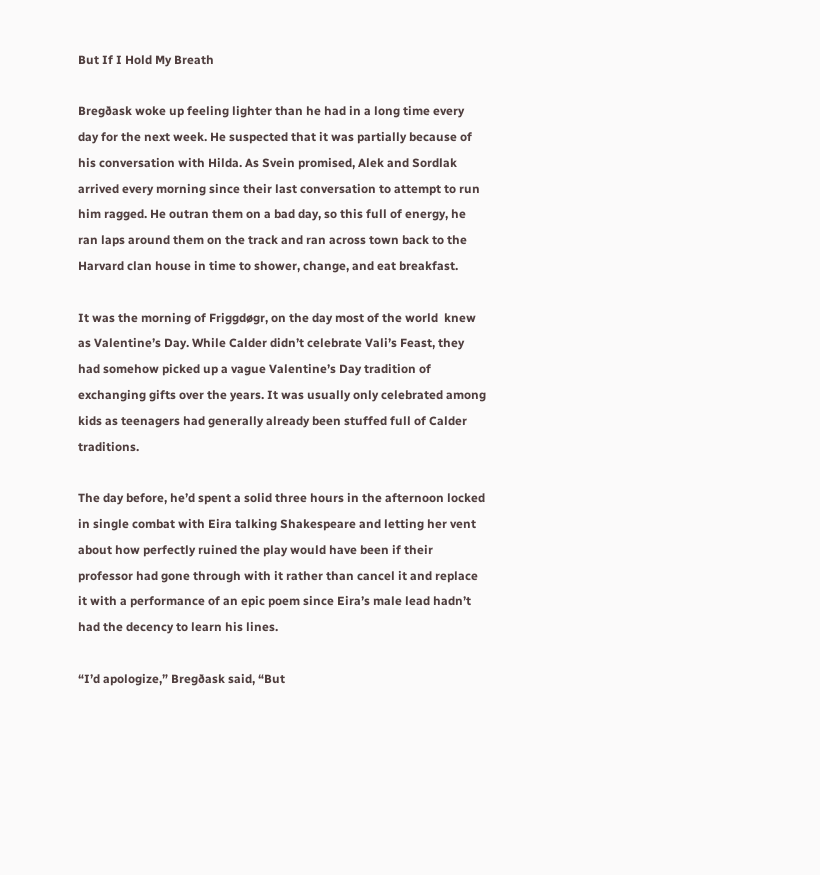But If I Hold My Breath

Bregðask woke up feeling lighter than he had in a long time every day for the next week. He suspected that it was partially because of his conversation with Hilda. As Svein promised, Alek and Sordlak arrived every morning since their last conversation to attempt to run him ragged. He outran them on a bad day, so this full of energy, he ran laps around them on the track and ran across town back to the Harvard clan house in time to shower, change, and eat breakfast.

It was the morning of Friggdøgr, on the day most of the world  knew as Valentine’s Day. While Calder didn’t celebrate Vali’s Feast, they had somehow picked up a vague Valentine’s Day tradition of exchanging gifts over the years. It was usually only celebrated among kids as teenagers had generally already been stuffed full of Calder traditions.

The day before, he’d spent a solid three hours in the afternoon locked in single combat with Eira talking Shakespeare and letting her vent about how perfectly ruined the play would have been if their professor had gone through with it rather than cancel it and replace it with a performance of an epic poem since Eira’s male lead hadn’t had the decency to learn his lines.

“I’d apologize,” Bregðask said, “But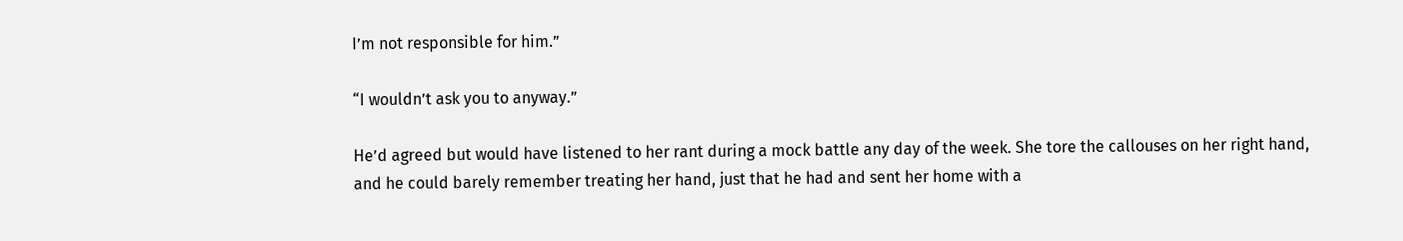I’m not responsible for him.”

“I wouldn’t ask you to anyway.”

He’d agreed but would have listened to her rant during a mock battle any day of the week. She tore the callouses on her right hand, and he could barely remember treating her hand, just that he had and sent her home with a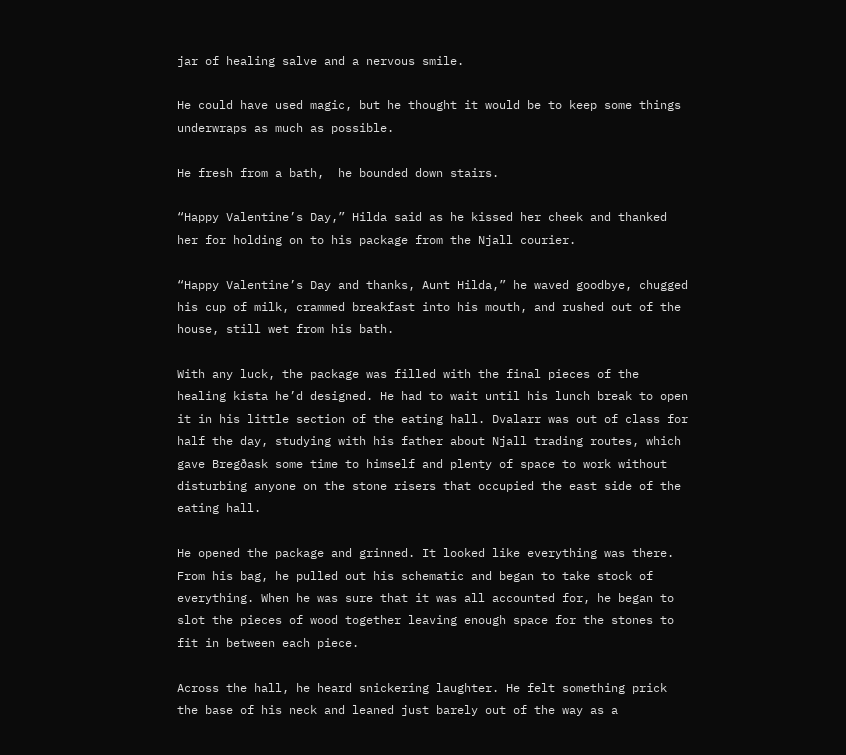jar of healing salve and a nervous smile.

He could have used magic, but he thought it would be to keep some things underwraps as much as possible.

He fresh from a bath,  he bounded down stairs.

“Happy Valentine’s Day,” Hilda said as he kissed her cheek and thanked her for holding on to his package from the Njall courier.

“Happy Valentine’s Day and thanks, Aunt Hilda,” he waved goodbye, chugged his cup of milk, crammed breakfast into his mouth, and rushed out of the house, still wet from his bath.

With any luck, the package was filled with the final pieces of the healing kista he’d designed. He had to wait until his lunch break to open it in his little section of the eating hall. Dvalarr was out of class for half the day, studying with his father about Njall trading routes, which gave Bregðask some time to himself and plenty of space to work without disturbing anyone on the stone risers that occupied the east side of the eating hall.

He opened the package and grinned. It looked like everything was there. From his bag, he pulled out his schematic and began to take stock of everything. When he was sure that it was all accounted for, he began to slot the pieces of wood together leaving enough space for the stones to fit in between each piece.

Across the hall, he heard snickering laughter. He felt something prick the base of his neck and leaned just barely out of the way as a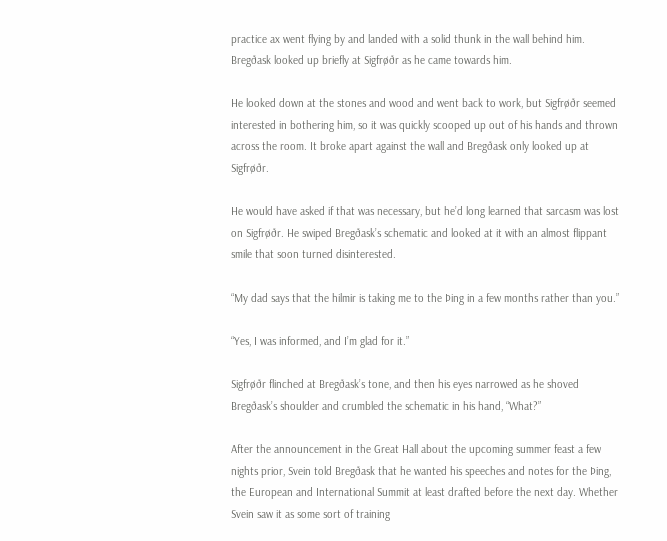practice ax went flying by and landed with a solid thunk in the wall behind him. Bregðask looked up briefly at Sigfrøðr as he came towards him.

He looked down at the stones and wood and went back to work, but Sigfrøðr seemed interested in bothering him, so it was quickly scooped up out of his hands and thrown across the room. It broke apart against the wall and Bregðask only looked up at Sigfrøðr.

He would have asked if that was necessary, but he’d long learned that sarcasm was lost on Sigfrøðr. He swiped Bregðask’s schematic and looked at it with an almost flippant smile that soon turned disinterested.

“My dad says that the hilmir is taking me to the Þing in a few months rather than you.”

“Yes, I was informed, and I’m glad for it.”

Sigfrøðr flinched at Bregðask’s tone, and then his eyes narrowed as he shoved Bregðask’s shoulder and crumbled the schematic in his hand, “What?”

After the announcement in the Great Hall about the upcoming summer feast a few nights prior, Svein told Bregðask that he wanted his speeches and notes for the Þing, the European and International Summit at least drafted before the next day. Whether Svein saw it as some sort of training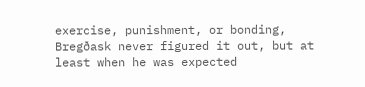exercise, punishment, or bonding, Bregðask never figured it out, but at least when he was expected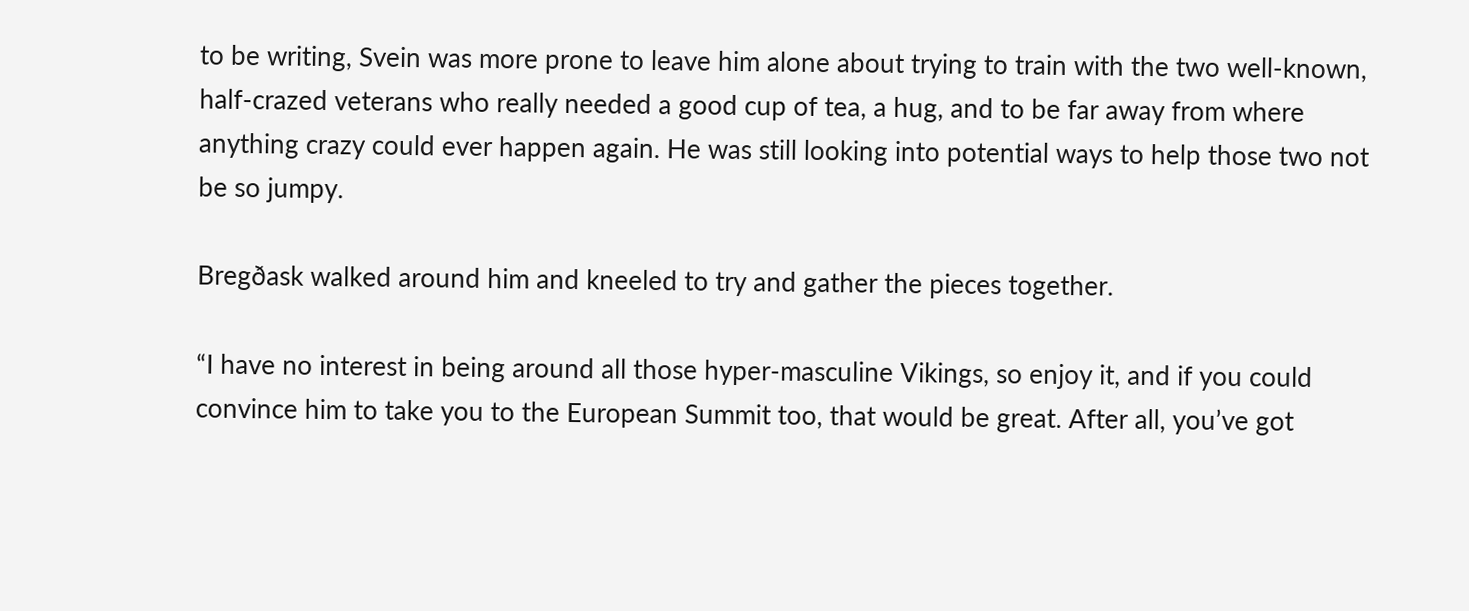to be writing, Svein was more prone to leave him alone about trying to train with the two well-known, half-crazed veterans who really needed a good cup of tea, a hug, and to be far away from where anything crazy could ever happen again. He was still looking into potential ways to help those two not be so jumpy.

Bregðask walked around him and kneeled to try and gather the pieces together.

“I have no interest in being around all those hyper-masculine Vikings, so enjoy it, and if you could convince him to take you to the European Summit too, that would be great. After all, you’ve got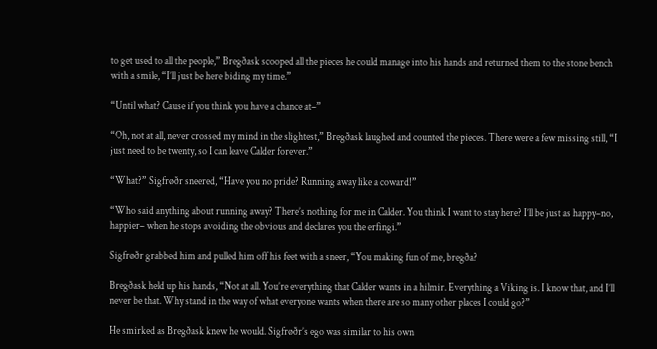to get used to all the people,” Bregðask scooped all the pieces he could manage into his hands and returned them to the stone bench with a smile, “I’ll just be here biding my time.”

“Until what? Cause if you think you have a chance at–”

“Oh, not at all, never crossed my mind in the slightest,” Bregðask laughed and counted the pieces. There were a few missing still, “I just need to be twenty, so I can leave Calder forever.”

“What?” Sigfrøðr sneered, “Have you no pride? Running away like a coward!”

“Who said anything about running away? There’s nothing for me in Calder. You think I want to stay here? I’ll be just as happy–no, happier– when he stops avoiding the obvious and declares you the erfingi.”

Sigfrøðr grabbed him and pulled him off his feet with a sneer, “You making fun of me, bregða?

Bregðask held up his hands, “Not at all. You’re everything that Calder wants in a hilmir. Everything a Viking is. I know that, and I’ll never be that. Why stand in the way of what everyone wants when there are so many other places I could go?”

He smirked as Bregðask knew he would. Sigfrøðr’s ego was similar to his own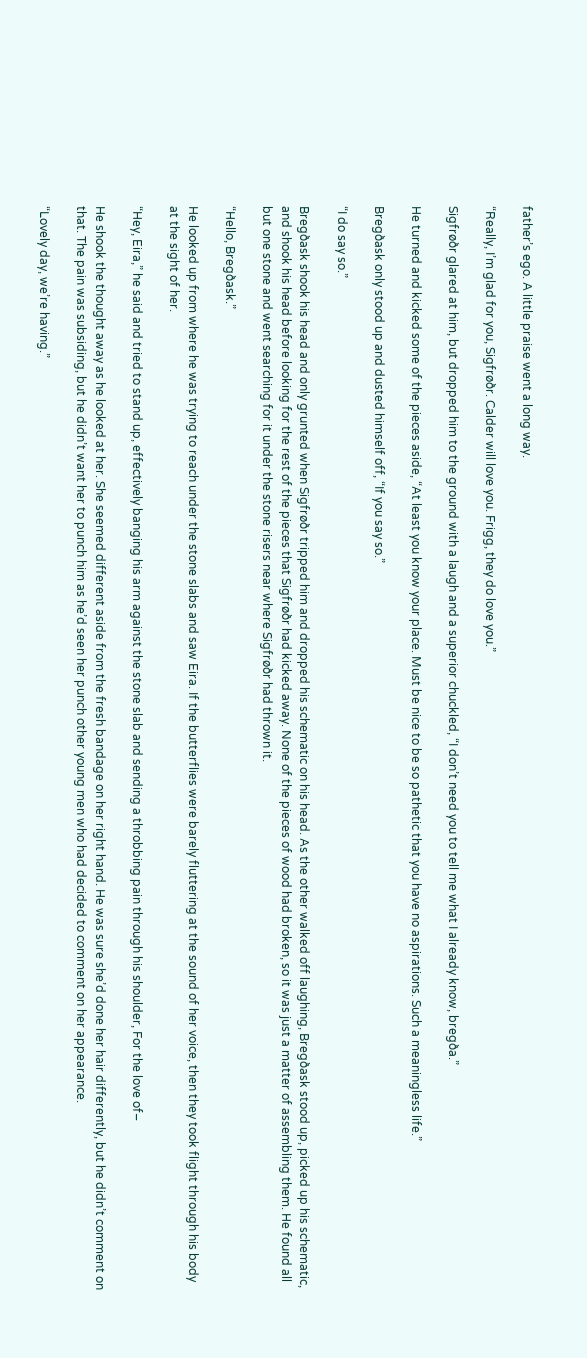father’s ego. A little praise went a long way.

“Really, I’m glad for you, Sigfrøðr. Calder will love you. Frigg, they do love you.”

Sigfrøðr glared at him, but dropped him to the ground with a laugh and a superior chuckled, “I don’t need you to tell me what I already know, bregða.”

He turned and kicked some of the pieces aside, “At least you know your place. Must be nice to be so pathetic that you have no aspirations. Such a meaningless life.”

Bregðask only stood up and dusted himself off, “If you say so.”

“I do say so.”

Bregðask shook his head and only grunted when Sigfrøðr tripped him and dropped his schematic on his head. As the other walked off laughing, Bregðask stood up, picked up his schematic, and shook his head before looking for the rest of the pieces that Sigfrøðr had kicked away. None of the pieces of wood had broken, so it was just a matter of assembling them. He found all but one stone and went searching for it under the stone risers near where Sigfrøðr had thrown it.

“Hello, Bregðask.”

He looked up from where he was trying to reach under the stone slabs and saw Eira. If the butterflies were barely fluttering at the sound of her voice, then they took flight through his body at the sight of her.

“Hey, Eira,” he said and tried to stand up, effectively banging his arm against the stone slab and sending a throbbing pain through his shoulder, For the love of–

He shook the thought away as he looked at her. She seemed different aside from the fresh bandage on her right hand. He was sure she’d done her hair differently, but he didn’t comment on that. The pain was subsiding, but he didn’t want her to punch him as he’d seen her punch other young men who had decided to comment on her appearance.

“Lovely day, we’re having.”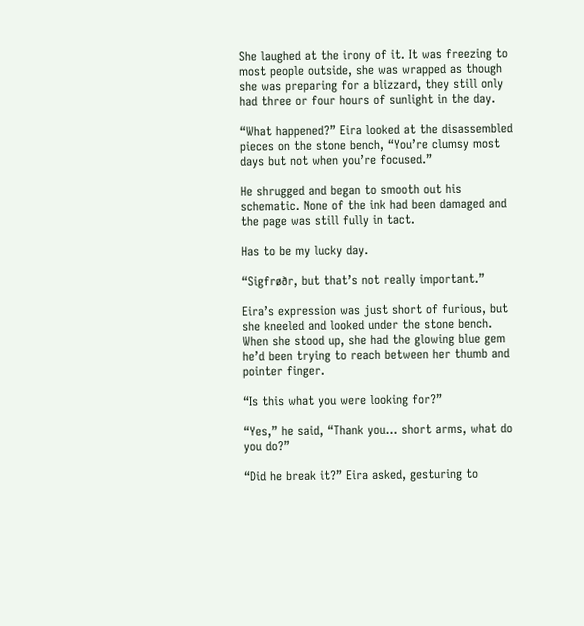She laughed at the irony of it. It was freezing to most people outside, she was wrapped as though she was preparing for a blizzard, they still only had three or four hours of sunlight in the day.

“What happened?” Eira looked at the disassembled pieces on the stone bench, “You’re clumsy most days but not when you’re focused.”

He shrugged and began to smooth out his schematic. None of the ink had been damaged and the page was still fully in tact.

Has to be my lucky day.

“Sigfrøðr, but that’s not really important.”

Eira’s expression was just short of furious, but she kneeled and looked under the stone bench. When she stood up, she had the glowing blue gem he’d been trying to reach between her thumb and pointer finger.

“Is this what you were looking for?”

“Yes,” he said, “Thank you… short arms, what do you do?”

“Did he break it?” Eira asked, gesturing to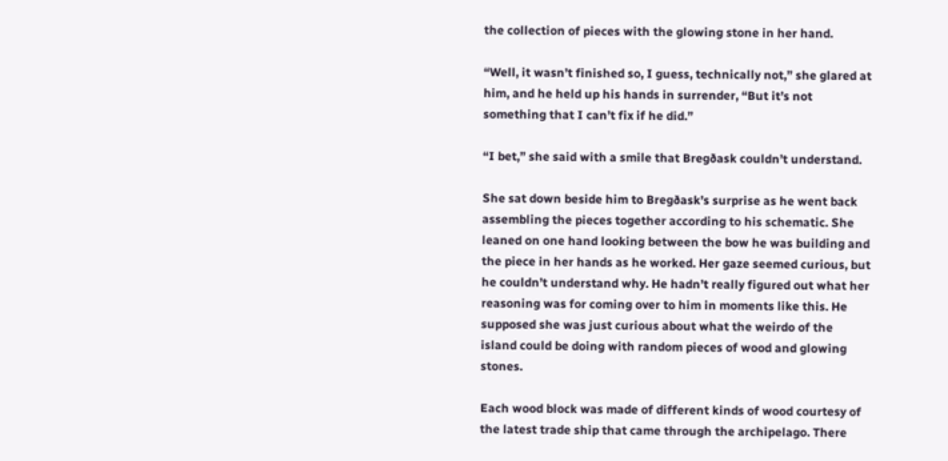the collection of pieces with the glowing stone in her hand.

“Well, it wasn’t finished so, I guess, technically not,” she glared at him, and he held up his hands in surrender, “But it’s not something that I can’t fix if he did.”

“I bet,” she said with a smile that Bregðask couldn’t understand.

She sat down beside him to Bregðask’s surprise as he went back assembling the pieces together according to his schematic. She leaned on one hand looking between the bow he was building and the piece in her hands as he worked. Her gaze seemed curious, but he couldn’t understand why. He hadn’t really figured out what her reasoning was for coming over to him in moments like this. He supposed she was just curious about what the weirdo of the island could be doing with random pieces of wood and glowing stones.

Each wood block was made of different kinds of wood courtesy of the latest trade ship that came through the archipelago. There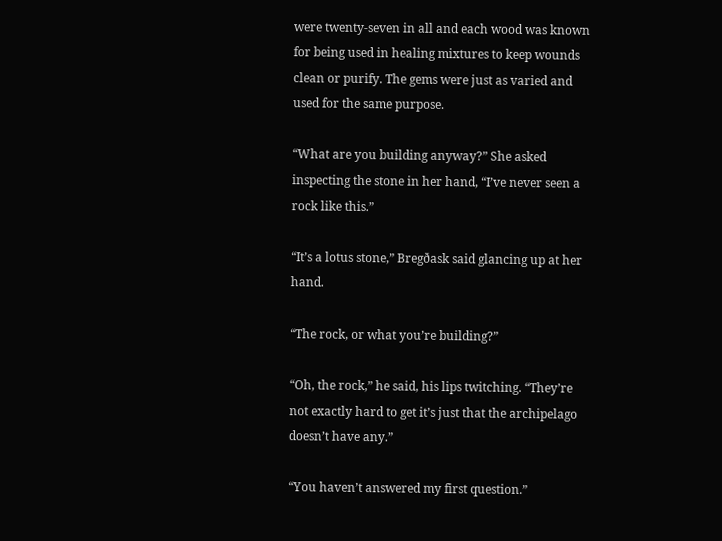were twenty-seven in all and each wood was known for being used in healing mixtures to keep wounds clean or purify. The gems were just as varied and used for the same purpose.

“What are you building anyway?” She asked inspecting the stone in her hand, “I’ve never seen a rock like this.”

“It’s a lotus stone,” Bregðask said glancing up at her hand.

“The rock, or what you’re building?”

“Oh, the rock,” he said, his lips twitching. “They’re not exactly hard to get it’s just that the archipelago doesn’t have any.”

“You haven’t answered my first question.”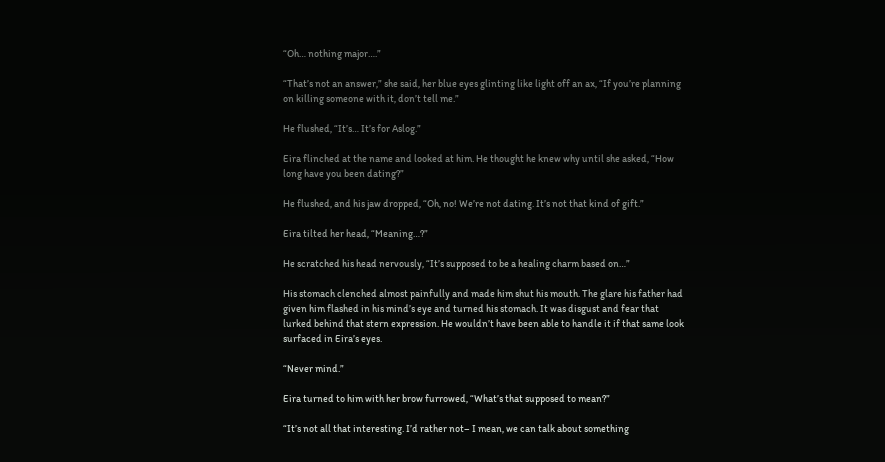“Oh… nothing major….”

“That’s not an answer,” she said, her blue eyes glinting like light off an ax, “If you’re planning on killing someone with it, don’t tell me.”

He flushed, “It’s… It’s for Aslog.”

Eira flinched at the name and looked at him. He thought he knew why until she asked, “How long have you been dating?”

He flushed, and his jaw dropped, “Oh, no! We’re not dating. It’s not that kind of gift.”

Eira tilted her head, “Meaning…?”

He scratched his head nervously, “It’s supposed to be a healing charm based on…”

His stomach clenched almost painfully and made him shut his mouth. The glare his father had given him flashed in his mind’s eye and turned his stomach. It was disgust and fear that lurked behind that stern expression. He wouldn’t have been able to handle it if that same look surfaced in Eira’s eyes.

“Never mind.”

Eira turned to him with her brow furrowed, “What’s that supposed to mean?”

“It’s not all that interesting. I’d rather not– I mean, we can talk about something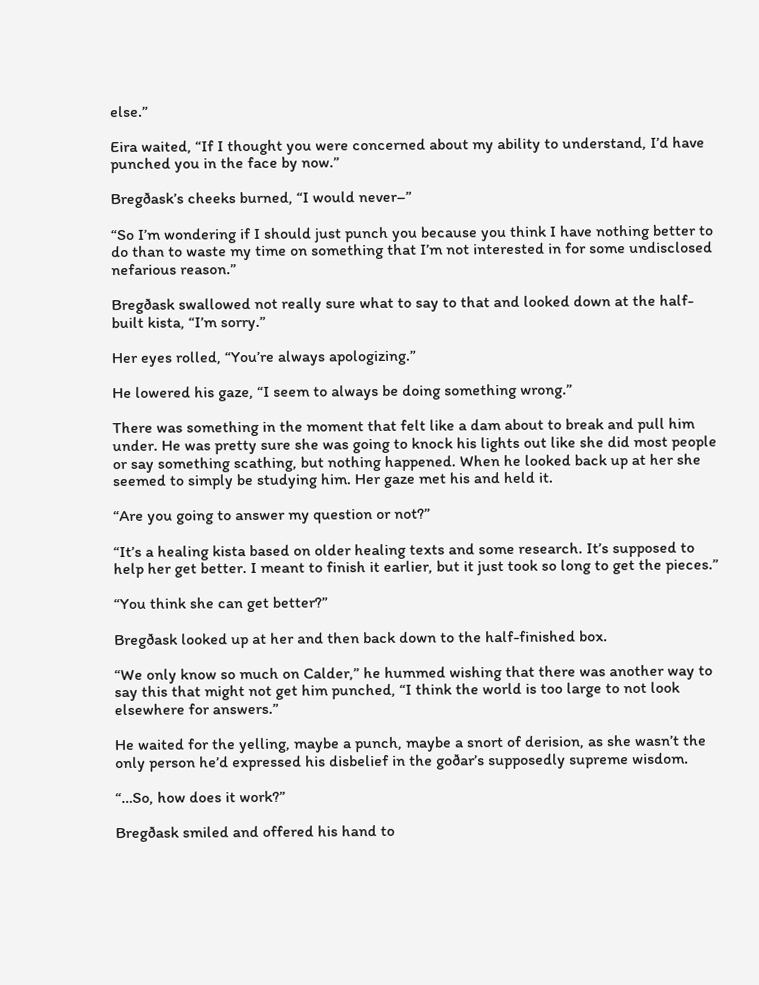else.”

Eira waited, “If I thought you were concerned about my ability to understand, I’d have punched you in the face by now.”

Bregðask’s cheeks burned, “I would never–”

“So I’m wondering if I should just punch you because you think I have nothing better to do than to waste my time on something that I’m not interested in for some undisclosed nefarious reason.”

Bregðask swallowed not really sure what to say to that and looked down at the half-built kista, “I’m sorry.”

Her eyes rolled, “You’re always apologizing.”

He lowered his gaze, “I seem to always be doing something wrong.”

There was something in the moment that felt like a dam about to break and pull him under. He was pretty sure she was going to knock his lights out like she did most people or say something scathing, but nothing happened. When he looked back up at her she seemed to simply be studying him. Her gaze met his and held it.

“Are you going to answer my question or not?”

“It’s a healing kista based on older healing texts and some research. It’s supposed to help her get better. I meant to finish it earlier, but it just took so long to get the pieces.”

“You think she can get better?”

Bregðask looked up at her and then back down to the half-finished box.

“We only know so much on Calder,” he hummed wishing that there was another way to say this that might not get him punched, “I think the world is too large to not look elsewhere for answers.”

He waited for the yelling, maybe a punch, maybe a snort of derision, as she wasn’t the only person he’d expressed his disbelief in the goðar’s supposedly supreme wisdom.

“…So, how does it work?”

Bregðask smiled and offered his hand to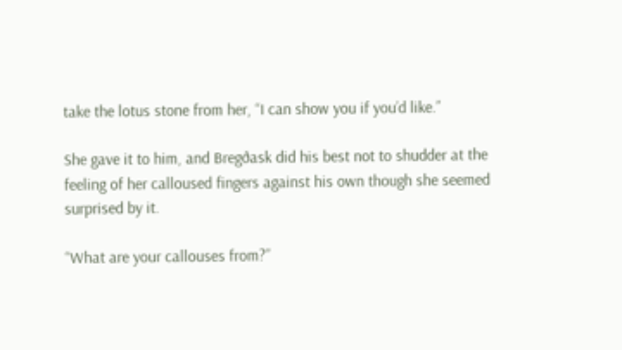take the lotus stone from her, “I can show you if you’d like.”

She gave it to him, and Bregðask did his best not to shudder at the feeling of her calloused fingers against his own though she seemed surprised by it.

“What are your callouses from?”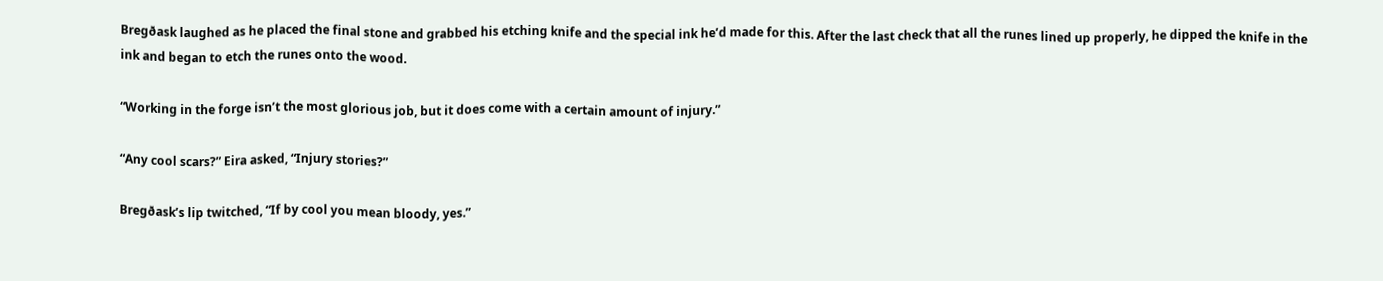Bregðask laughed as he placed the final stone and grabbed his etching knife and the special ink he’d made for this. After the last check that all the runes lined up properly, he dipped the knife in the ink and began to etch the runes onto the wood.

“Working in the forge isn’t the most glorious job, but it does come with a certain amount of injury.”

“Any cool scars?” Eira asked, “Injury stories?”

Bregðask’s lip twitched, “If by cool you mean bloody, yes.”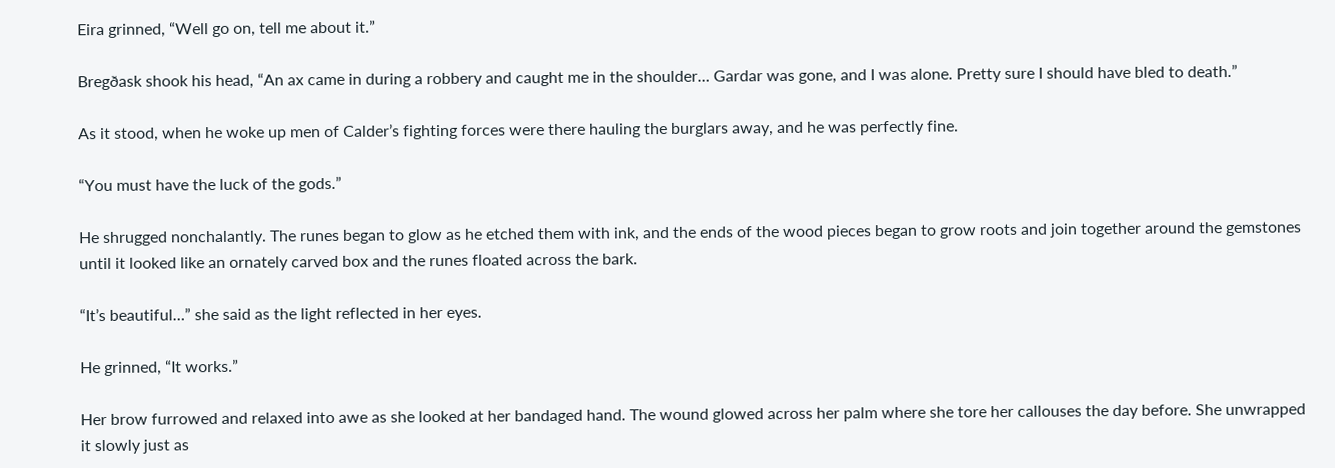Eira grinned, “Well go on, tell me about it.”

Bregðask shook his head, “An ax came in during a robbery and caught me in the shoulder… Gardar was gone, and I was alone. Pretty sure I should have bled to death.”

As it stood, when he woke up men of Calder’s fighting forces were there hauling the burglars away, and he was perfectly fine.

“You must have the luck of the gods.”

He shrugged nonchalantly. The runes began to glow as he etched them with ink, and the ends of the wood pieces began to grow roots and join together around the gemstones until it looked like an ornately carved box and the runes floated across the bark.

“It’s beautiful…” she said as the light reflected in her eyes.

He grinned, “It works.”

Her brow furrowed and relaxed into awe as she looked at her bandaged hand. The wound glowed across her palm where she tore her callouses the day before. She unwrapped it slowly just as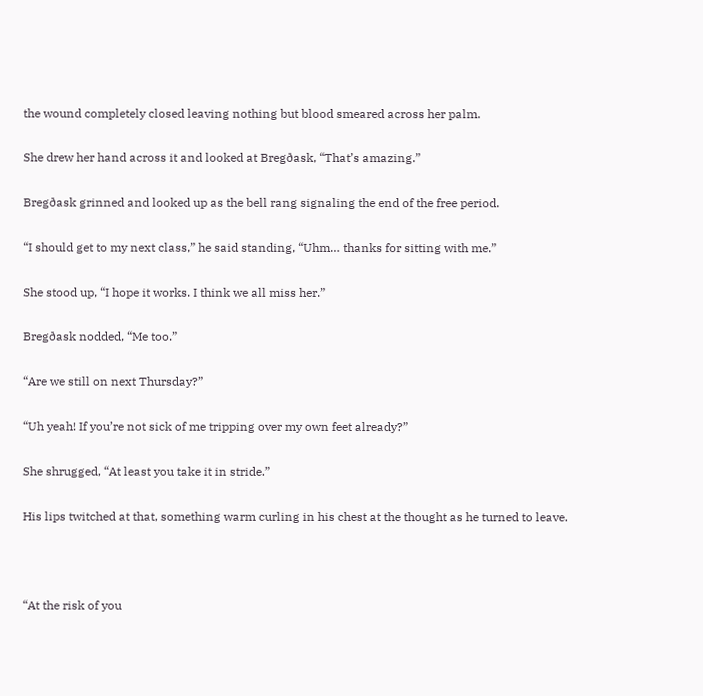the wound completely closed leaving nothing but blood smeared across her palm.

She drew her hand across it and looked at Bregðask, “That’s amazing.”

Bregðask grinned and looked up as the bell rang signaling the end of the free period.

“I should get to my next class,” he said standing, “Uhm… thanks for sitting with me.”

She stood up, “I hope it works. I think we all miss her.”

Bregðask nodded, “Me too.”

“Are we still on next Thursday?”

“Uh yeah! If you’re not sick of me tripping over my own feet already?”

She shrugged, “At least you take it in stride.”

His lips twitched at that, something warm curling in his chest at the thought as he turned to leave.



“At the risk of you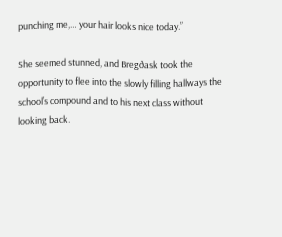punching me,… your hair looks nice today.”

She seemed stunned, and Bregðask took the opportunity to flee into the slowly filling hallways the school’s compound and to his next class without looking back.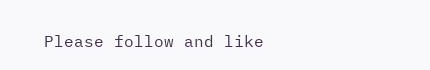Please follow and like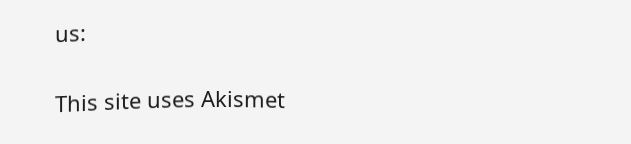us:

This site uses Akismet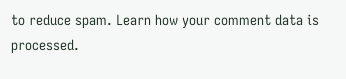to reduce spam. Learn how your comment data is processed.